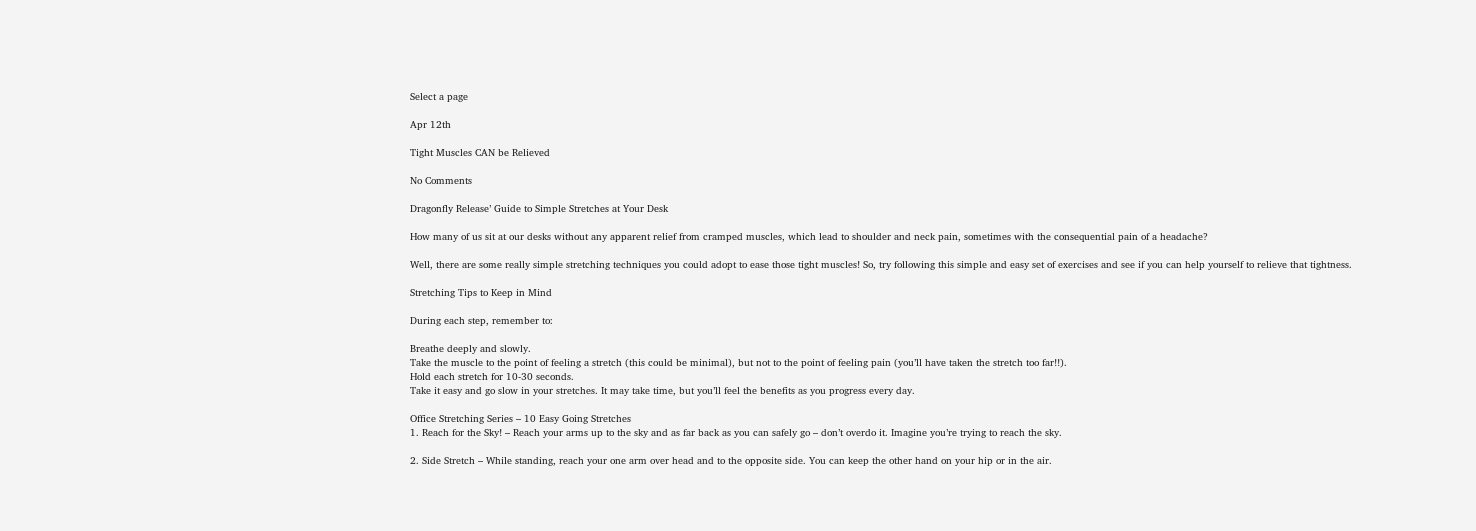Select a page

Apr 12th

Tight Muscles CAN be Relieved

No Comments

Dragonfly Release’ Guide to Simple Stretches at Your Desk

How many of us sit at our desks without any apparent relief from cramped muscles, which lead to shoulder and neck pain, sometimes with the consequential pain of a headache?

Well, there are some really simple stretching techniques you could adopt to ease those tight muscles! So, try following this simple and easy set of exercises and see if you can help yourself to relieve that tightness.

Stretching Tips to Keep in Mind

During each step, remember to:

Breathe deeply and slowly.
Take the muscle to the point of feeling a stretch (this could be minimal), but not to the point of feeling pain (you’ll have taken the stretch too far!!).
Hold each stretch for 10-30 seconds.
Take it easy and go slow in your stretches. It may take time, but you’ll feel the benefits as you progress every day.

Office Stretching Series – 10 Easy Going Stretches
1. Reach for the Sky! – Reach your arms up to the sky and as far back as you can safely go – don’t overdo it. Imagine you’re trying to reach the sky.

2. Side Stretch – While standing, reach your one arm over head and to the opposite side. You can keep the other hand on your hip or in the air.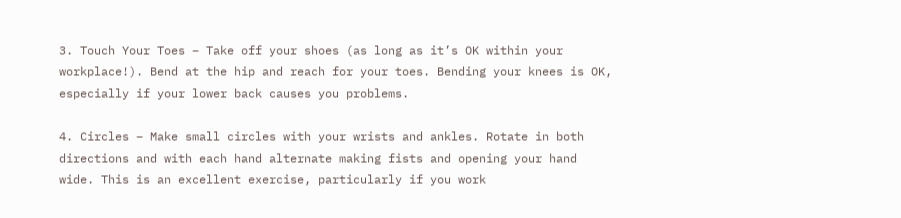3. Touch Your Toes – Take off your shoes (as long as it’s OK within your workplace!). Bend at the hip and reach for your toes. Bending your knees is OK, especially if your lower back causes you problems.

4. Circles – Make small circles with your wrists and ankles. Rotate in both directions and with each hand alternate making fists and opening your hand wide. This is an excellent exercise, particularly if you work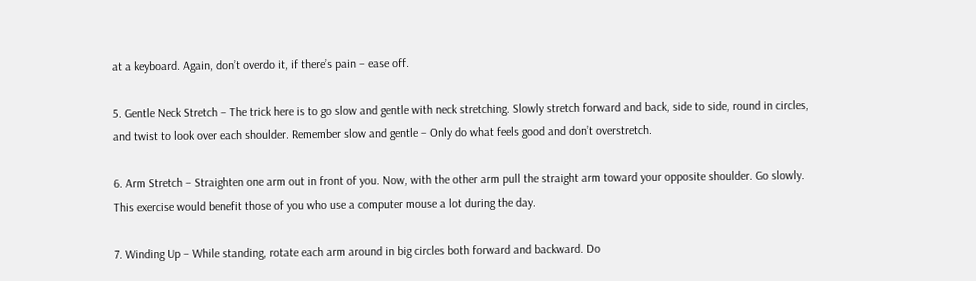at a keyboard. Again, don’t overdo it, if there’s pain – ease off.

5. Gentle Neck Stretch – The trick here is to go slow and gentle with neck stretching. Slowly stretch forward and back, side to side, round in circles, and twist to look over each shoulder. Remember slow and gentle – Only do what feels good and don’t overstretch.

6. Arm Stretch – Straighten one arm out in front of you. Now, with the other arm pull the straight arm toward your opposite shoulder. Go slowly. This exercise would benefit those of you who use a computer mouse a lot during the day.

7. Winding Up – While standing, rotate each arm around in big circles both forward and backward. Do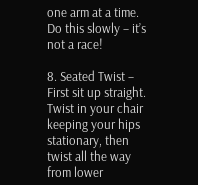one arm at a time. Do this slowly – it’s not a race!

8. Seated Twist – First sit up straight. Twist in your chair keeping your hips stationary, then twist all the way from lower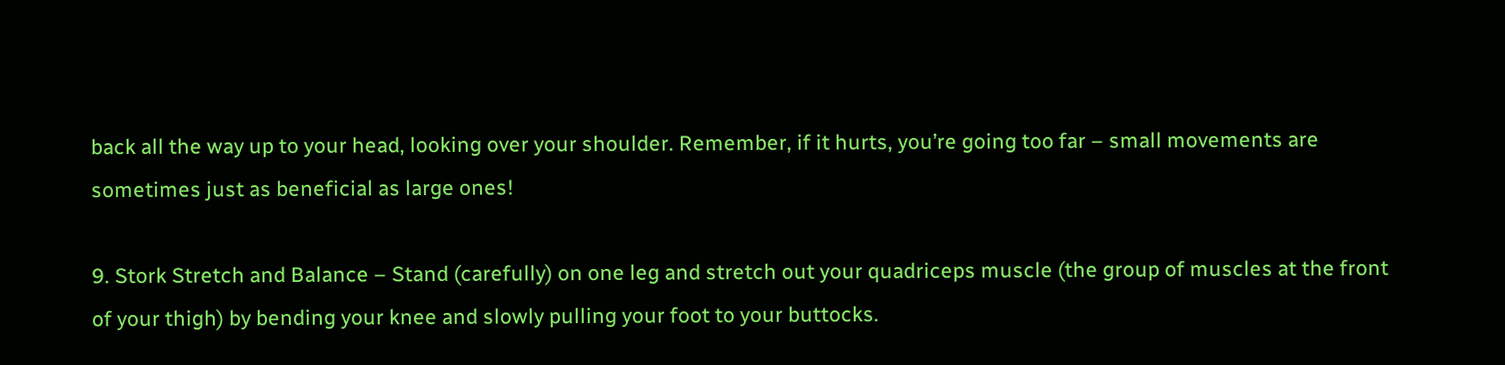back all the way up to your head, looking over your shoulder. Remember, if it hurts, you’re going too far – small movements are sometimes just as beneficial as large ones!

9. Stork Stretch and Balance – Stand (carefully) on one leg and stretch out your quadriceps muscle (the group of muscles at the front of your thigh) by bending your knee and slowly pulling your foot to your buttocks.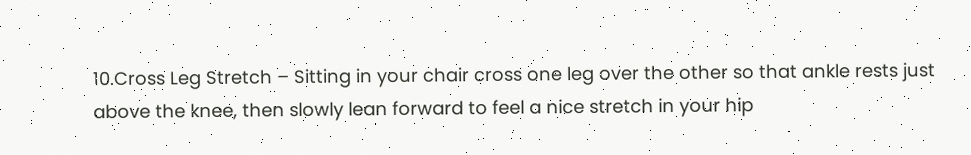10.Cross Leg Stretch – Sitting in your chair cross one leg over the other so that ankle rests just above the knee, then slowly lean forward to feel a nice stretch in your hip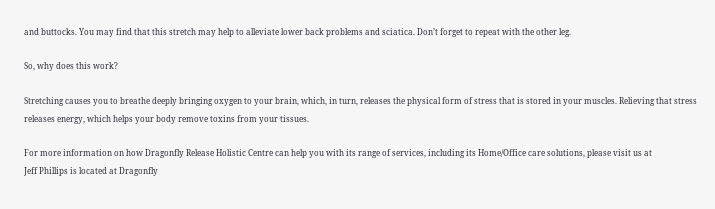and buttocks. You may find that this stretch may help to alleviate lower back problems and sciatica. Don’t forget to repeat with the other leg.

So, why does this work?

Stretching causes you to breathe deeply bringing oxygen to your brain, which, in turn, releases the physical form of stress that is stored in your muscles. Relieving that stress releases energy, which helps your body remove toxins from your tissues.

For more information on how Dragonfly Release Holistic Centre can help you with its range of services, including its Home/Office care solutions, please visit us at
Jeff Phillips is located at Dragonfly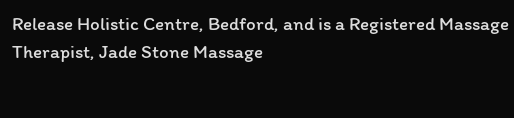Release Holistic Centre, Bedford, and is a Registered Massage Therapist, Jade Stone Massage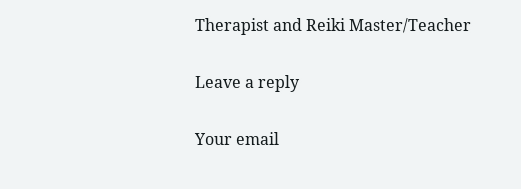Therapist and Reiki Master/Teacher

Leave a reply

Your email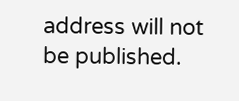address will not be published.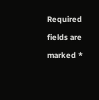Required fields are marked *